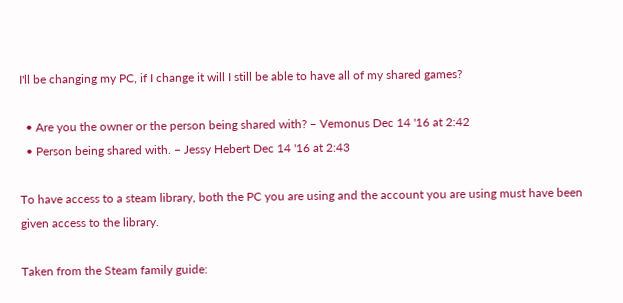I'll be changing my PC, if I change it will I still be able to have all of my shared games?

  • Are you the owner or the person being shared with? – Vemonus Dec 14 '16 at 2:42
  • Person being shared with. – Jessy Hebert Dec 14 '16 at 2:43

To have access to a steam library, both the PC you are using and the account you are using must have been given access to the library.

Taken from the Steam family guide: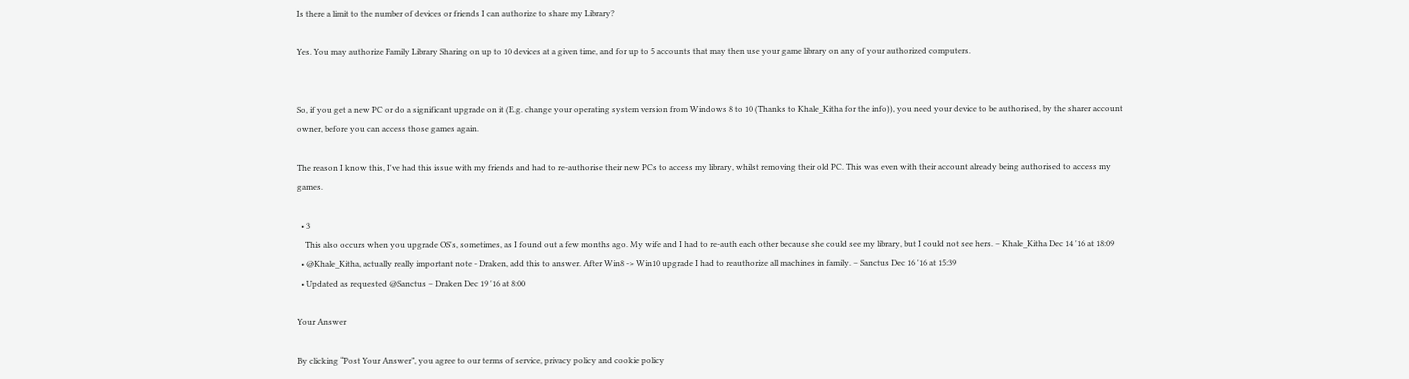Is there a limit to the number of devices or friends I can authorize to share my Library?

Yes. You may authorize Family Library Sharing on up to 10 devices at a given time, and for up to 5 accounts that may then use your game library on any of your authorized computers.


So, if you get a new PC or do a significant upgrade on it (E.g. change your operating system version from Windows 8 to 10 (Thanks to Khale_Kitha for the info)), you need your device to be authorised, by the sharer account owner, before you can access those games again.

The reason I know this, I've had this issue with my friends and had to re-authorise their new PCs to access my library, whilst removing their old PC. This was even with their account already being authorised to access my games.

  • 3
    This also occurs when you upgrade OS's, sometimes, as I found out a few months ago. My wife and I had to re-auth each other because she could see my library, but I could not see hers. – Khale_Kitha Dec 14 '16 at 18:09
  • @Khale_Kitha, actually really important note - Draken, add this to answer. After Win8 -> Win10 upgrade I had to reauthorize all machines in family. – Sanctus Dec 16 '16 at 15:39
  • Updated as requested @Sanctus – Draken Dec 19 '16 at 8:00

Your Answer

By clicking “Post Your Answer”, you agree to our terms of service, privacy policy and cookie policy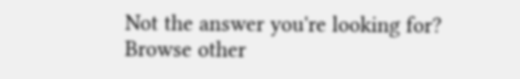Not the answer you're looking for? Browse other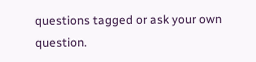questions tagged or ask your own question.